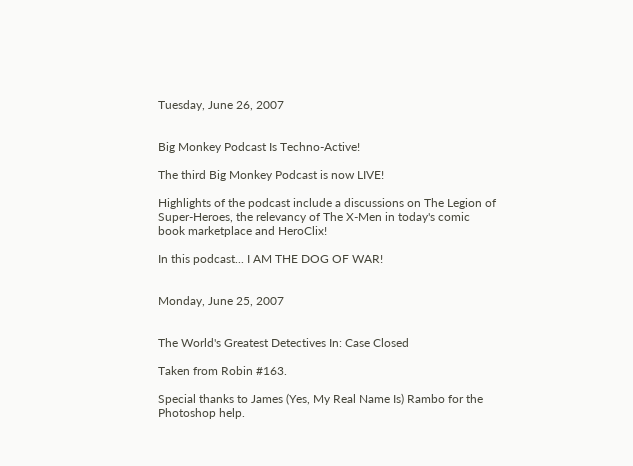Tuesday, June 26, 2007


Big Monkey Podcast Is Techno-Active!

The third Big Monkey Podcast is now LIVE!

Highlights of the podcast include a discussions on The Legion of Super-Heroes, the relevancy of The X-Men in today's comic book marketplace and HeroClix!

In this podcast... I AM THE DOG OF WAR!


Monday, June 25, 2007


The World's Greatest Detectives In: Case Closed

Taken from Robin #163.

Special thanks to James (Yes, My Real Name Is) Rambo for the Photoshop help.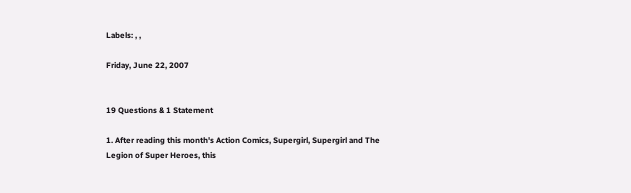Labels: , ,

Friday, June 22, 2007


19 Questions & 1 Statement

1. After reading this month's Action Comics, Supergirl, Supergirl and The Legion of Super Heroes, this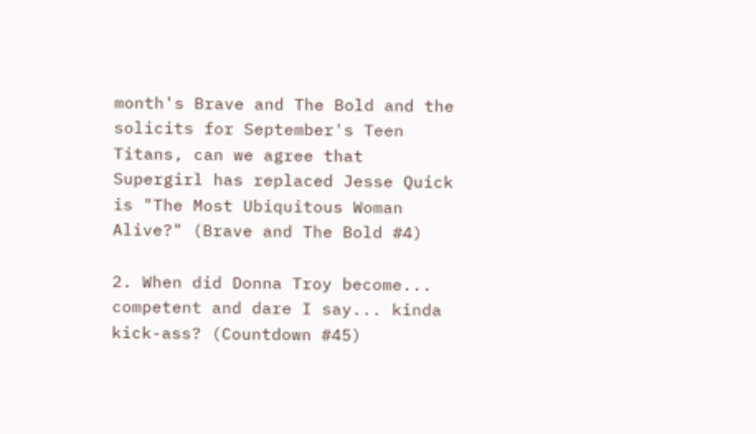month's Brave and The Bold and the solicits for September's Teen Titans, can we agree that Supergirl has replaced Jesse Quick is "The Most Ubiquitous Woman Alive?" (Brave and The Bold #4)

2. When did Donna Troy become... competent and dare I say... kinda kick-ass? (Countdown #45)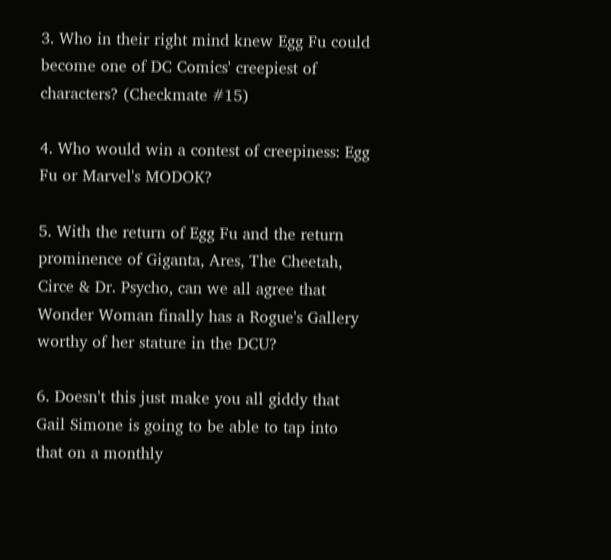3. Who in their right mind knew Egg Fu could become one of DC Comics' creepiest of characters? (Checkmate #15)

4. Who would win a contest of creepiness: Egg Fu or Marvel's MODOK?

5. With the return of Egg Fu and the return prominence of Giganta, Ares, The Cheetah, Circe & Dr. Psycho, can we all agree that Wonder Woman finally has a Rogue's Gallery worthy of her stature in the DCU?

6. Doesn't this just make you all giddy that Gail Simone is going to be able to tap into that on a monthly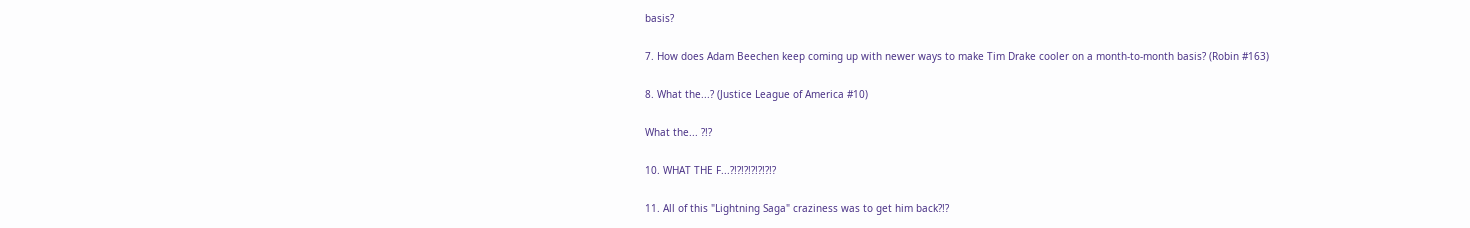basis?

7. How does Adam Beechen keep coming up with newer ways to make Tim Drake cooler on a month-to-month basis? (Robin #163)

8. What the...? (Justice League of America #10)

What the... ?!?

10. WHAT THE F...?!?!?!?!?!?!?

11. All of this "Lightning Saga" craziness was to get him back?!?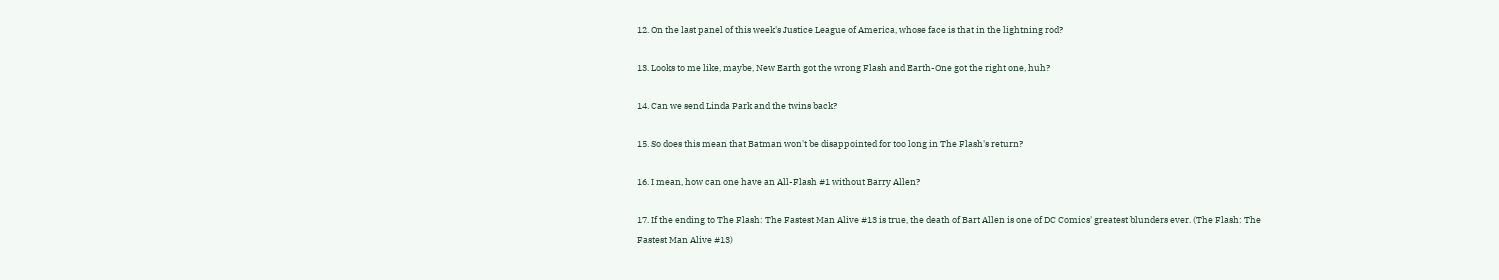12. On the last panel of this week's Justice League of America, whose face is that in the lightning rod?

13. Looks to me like, maybe, New Earth got the wrong Flash and Earth-One got the right one, huh?

14. Can we send Linda Park and the twins back?

15. So does this mean that Batman won't be disappointed for too long in The Flash's return?

16. I mean, how can one have an All-Flash #1 without Barry Allen?

17. If the ending to The Flash: The Fastest Man Alive #13 is true, the death of Bart Allen is one of DC Comics' greatest blunders ever. (The Flash: The Fastest Man Alive #13)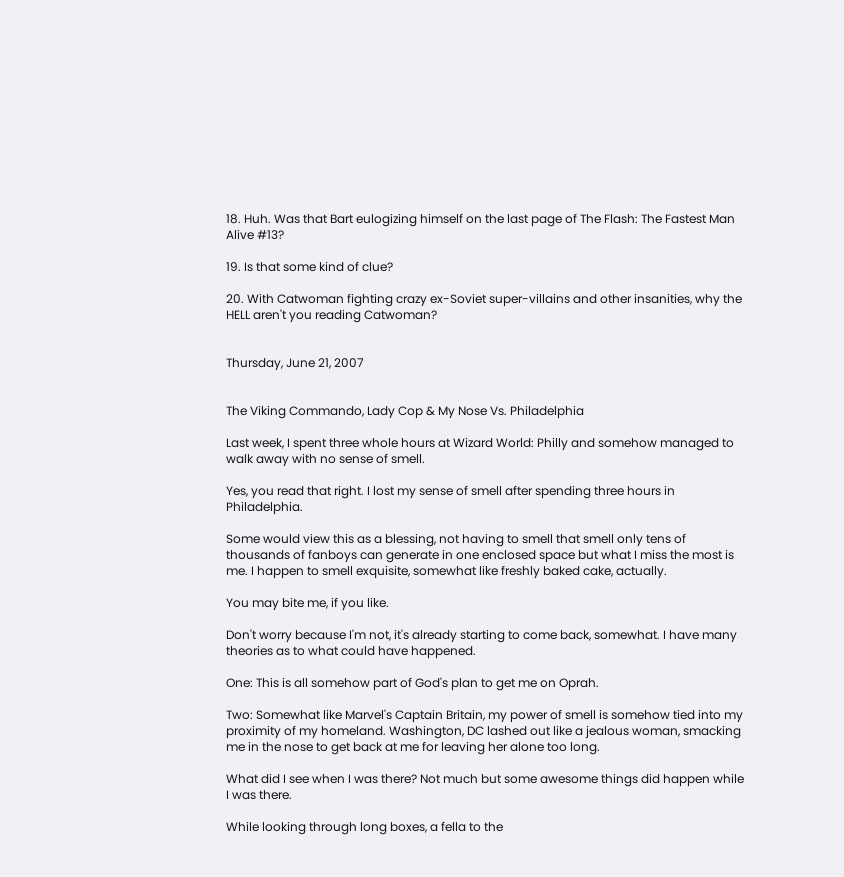18. Huh. Was that Bart eulogizing himself on the last page of The Flash: The Fastest Man Alive #13?

19. Is that some kind of clue?

20. With Catwoman fighting crazy ex-Soviet super-villains and other insanities, why the HELL aren't you reading Catwoman?


Thursday, June 21, 2007


The Viking Commando, Lady Cop & My Nose Vs. Philadelphia

Last week, I spent three whole hours at Wizard World: Philly and somehow managed to walk away with no sense of smell.

Yes, you read that right. I lost my sense of smell after spending three hours in Philadelphia.

Some would view this as a blessing, not having to smell that smell only tens of thousands of fanboys can generate in one enclosed space but what I miss the most is me. I happen to smell exquisite, somewhat like freshly baked cake, actually.

You may bite me, if you like.

Don't worry because I'm not, it's already starting to come back, somewhat. I have many theories as to what could have happened.

One: This is all somehow part of God's plan to get me on Oprah.

Two: Somewhat like Marvel's Captain Britain, my power of smell is somehow tied into my proximity of my homeland. Washington, DC lashed out like a jealous woman, smacking me in the nose to get back at me for leaving her alone too long.

What did I see when I was there? Not much but some awesome things did happen while I was there.

While looking through long boxes, a fella to the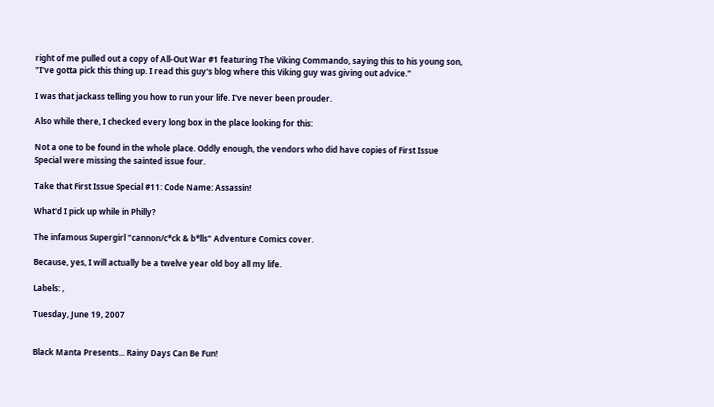right of me pulled out a copy of All-Out War #1 featuring The Viking Commando, saying this to his young son, "I've gotta pick this thing up. I read this guy's blog where this Viking guy was giving out advice."

I was that jackass telling you how to run your life. I've never been prouder.

Also while there, I checked every long box in the place looking for this:

Not a one to be found in the whole place. Oddly enough, the vendors who did have copies of First Issue Special were missing the sainted issue four.

Take that First Issue Special #11: Code Name: Assassin!

What'd I pick up while in Philly?

The infamous Supergirl "cannon/c*ck & b*lls" Adventure Comics cover.

Because, yes, I will actually be a twelve year old boy all my life.

Labels: ,

Tuesday, June 19, 2007


Black Manta Presents... Rainy Days Can Be Fun!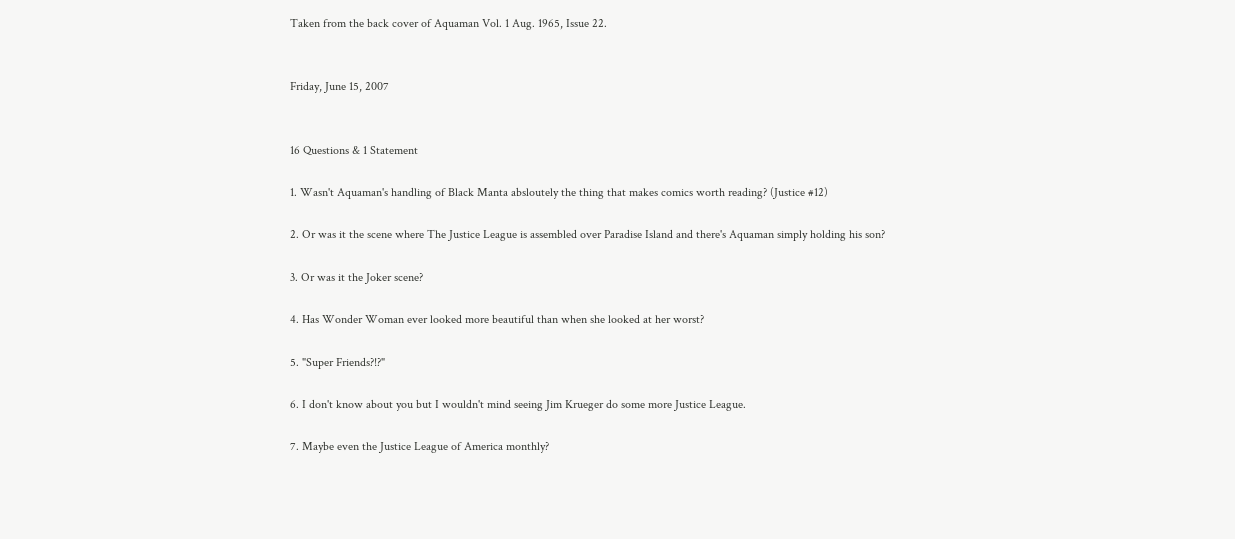Taken from the back cover of Aquaman Vol. 1 Aug. 1965, Issue 22.


Friday, June 15, 2007


16 Questions & 1 Statement

1. Wasn't Aquaman's handling of Black Manta absloutely the thing that makes comics worth reading? (Justice #12)

2. Or was it the scene where The Justice League is assembled over Paradise Island and there's Aquaman simply holding his son?

3. Or was it the Joker scene?

4. Has Wonder Woman ever looked more beautiful than when she looked at her worst?

5. "Super Friends?!?"

6. I don't know about you but I wouldn't mind seeing Jim Krueger do some more Justice League.

7. Maybe even the Justice League of America monthly?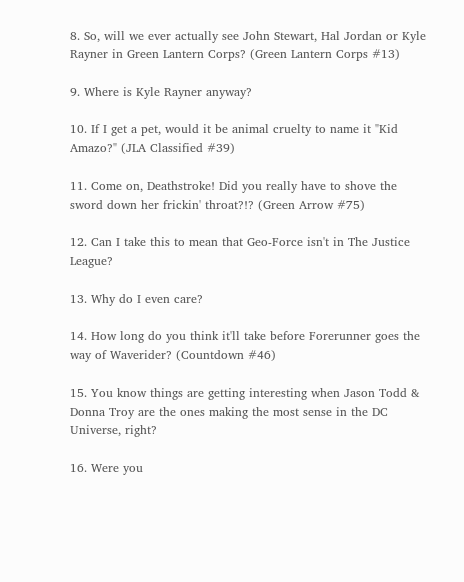8. So, will we ever actually see John Stewart, Hal Jordan or Kyle Rayner in Green Lantern Corps? (Green Lantern Corps #13)

9. Where is Kyle Rayner anyway?

10. If I get a pet, would it be animal cruelty to name it "Kid Amazo?" (JLA Classified #39)

11. Come on, Deathstroke! Did you really have to shove the sword down her frickin' throat?!? (Green Arrow #75)

12. Can I take this to mean that Geo-Force isn't in The Justice League?

13. Why do I even care?

14. How long do you think it'll take before Forerunner goes the way of Waverider? (Countdown #46)

15. You know things are getting interesting when Jason Todd & Donna Troy are the ones making the most sense in the DC Universe, right?

16. Were you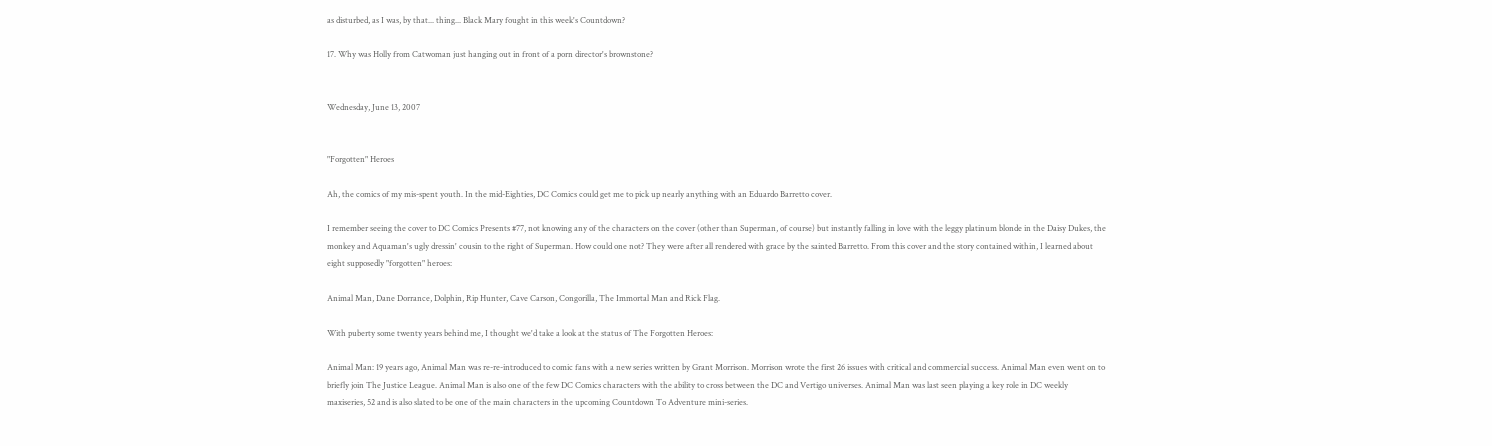as disturbed, as I was, by that... thing... Black Mary fought in this week's Countdown?

17. Why was Holly from Catwoman just hanging out in front of a porn director's brownstone?


Wednesday, June 13, 2007


"Forgotten" Heroes

Ah, the comics of my mis-spent youth. In the mid-Eighties, DC Comics could get me to pick up nearly anything with an Eduardo Barretto cover.

I remember seeing the cover to DC Comics Presents #77, not knowing any of the characters on the cover (other than Superman, of course) but instantly falling in love with the leggy platinum blonde in the Daisy Dukes, the monkey and Aquaman's ugly dressin' cousin to the right of Superman. How could one not? They were after all rendered with grace by the sainted Barretto. From this cover and the story contained within, I learned about eight supposedly "forgotten" heroes:

Animal Man, Dane Dorrance, Dolphin, Rip Hunter, Cave Carson, Congorilla, The Immortal Man and Rick Flag.

With puberty some twenty years behind me, I thought we'd take a look at the status of The Forgotten Heroes:

Animal Man: 19 years ago, Animal Man was re-re-introduced to comic fans with a new series written by Grant Morrison. Morrison wrote the first 26 issues with critical and commercial success. Animal Man even went on to briefly join The Justice League. Animal Man is also one of the few DC Comics characters with the ability to cross between the DC and Vertigo universes. Animal Man was last seen playing a key role in DC weekly maxiseries, 52 and is also slated to be one of the main characters in the upcoming Countdown To Adventure mini-series.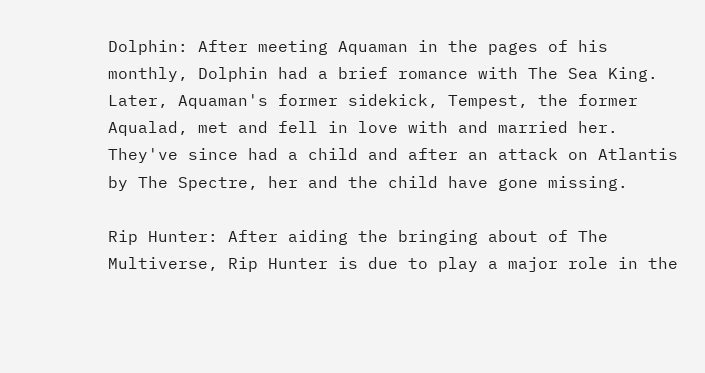Dolphin: After meeting Aquaman in the pages of his monthly, Dolphin had a brief romance with The Sea King. Later, Aquaman's former sidekick, Tempest, the former Aqualad, met and fell in love with and married her. They've since had a child and after an attack on Atlantis by The Spectre, her and the child have gone missing.

Rip Hunter: After aiding the bringing about of The Multiverse, Rip Hunter is due to play a major role in the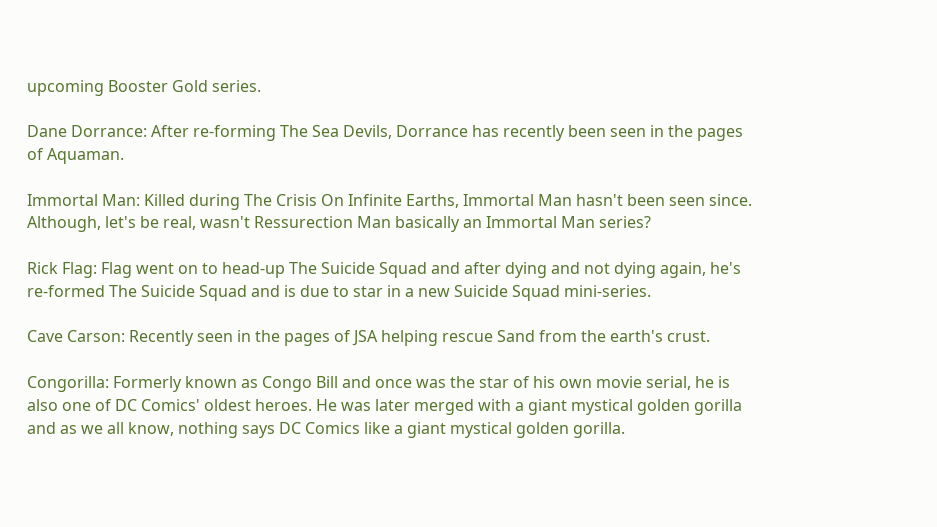upcoming Booster Gold series.

Dane Dorrance: After re-forming The Sea Devils, Dorrance has recently been seen in the pages of Aquaman.

Immortal Man: Killed during The Crisis On Infinite Earths, Immortal Man hasn't been seen since. Although, let's be real, wasn't Ressurection Man basically an Immortal Man series?

Rick Flag: Flag went on to head-up The Suicide Squad and after dying and not dying again, he's re-formed The Suicide Squad and is due to star in a new Suicide Squad mini-series.

Cave Carson: Recently seen in the pages of JSA helping rescue Sand from the earth's crust.

Congorilla: Formerly known as Congo Bill and once was the star of his own movie serial, he is also one of DC Comics' oldest heroes. He was later merged with a giant mystical golden gorilla and as we all know, nothing says DC Comics like a giant mystical golden gorilla.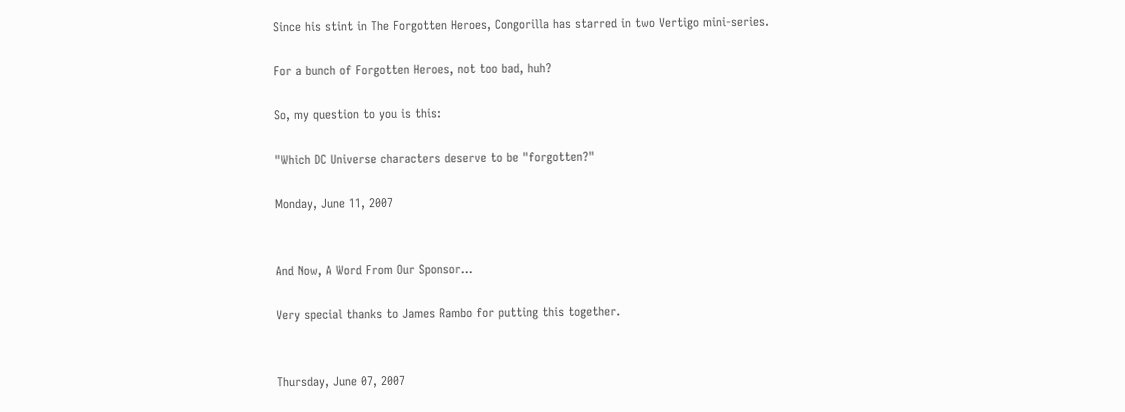Since his stint in The Forgotten Heroes, Congorilla has starred in two Vertigo mini-series.

For a bunch of Forgotten Heroes, not too bad, huh?

So, my question to you is this:

"Which DC Universe characters deserve to be "forgotten?"

Monday, June 11, 2007


And Now, A Word From Our Sponsor...

Very special thanks to James Rambo for putting this together.


Thursday, June 07, 2007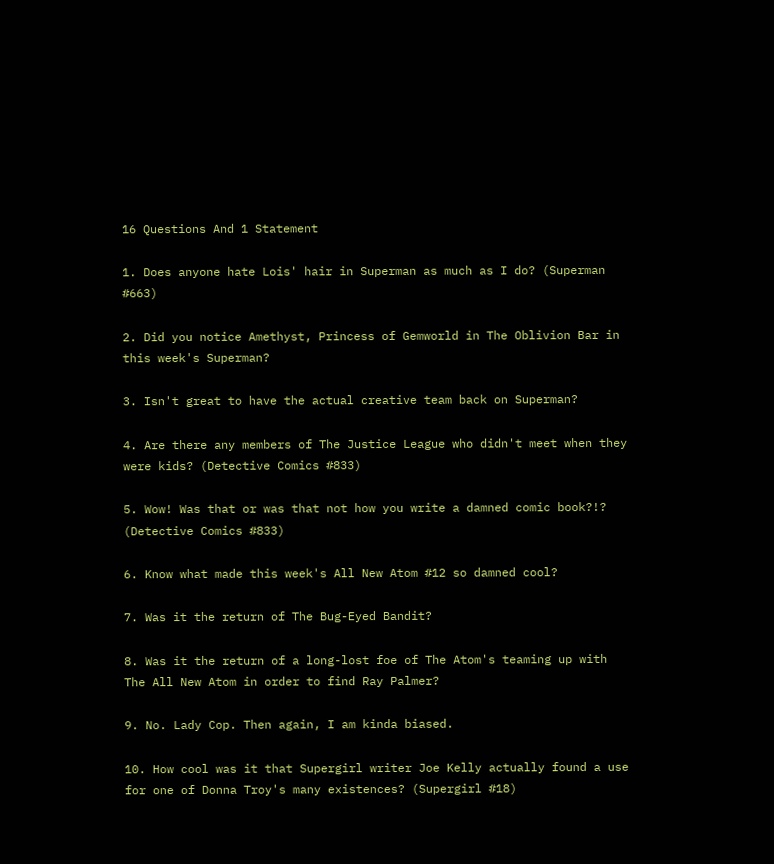16 Questions And 1 Statement

1. Does anyone hate Lois' hair in Superman as much as I do? (Superman #663)

2. Did you notice Amethyst, Princess of Gemworld in The Oblivion Bar in this week's Superman?

3. Isn't great to have the actual creative team back on Superman?

4. Are there any members of The Justice League who didn't meet when they were kids? (Detective Comics #833)

5. Wow! Was that or was that not how you write a damned comic book?!? (Detective Comics #833)

6. Know what made this week's All New Atom #12 so damned cool?

7. Was it the return of The Bug-Eyed Bandit?

8. Was it the return of a long-lost foe of The Atom's teaming up with The All New Atom in order to find Ray Palmer?

9. No. Lady Cop. Then again, I am kinda biased.

10. How cool was it that Supergirl writer Joe Kelly actually found a use for one of Donna Troy's many existences? (Supergirl #18)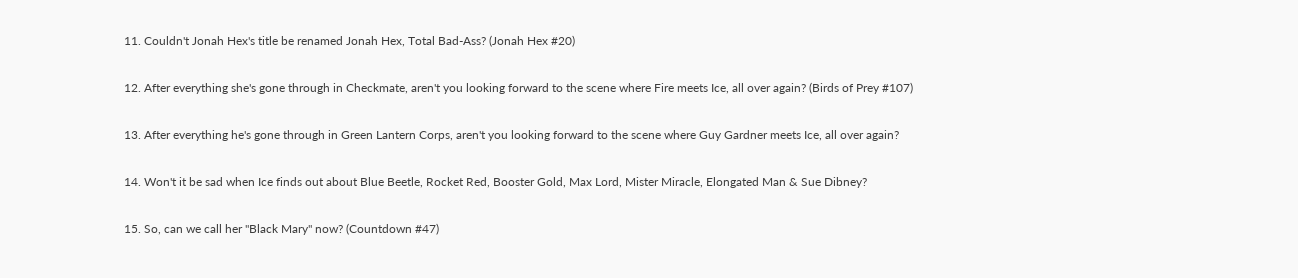11. Couldn't Jonah Hex's title be renamed Jonah Hex, Total Bad-Ass? (Jonah Hex #20)

12. After everything she's gone through in Checkmate, aren't you looking forward to the scene where Fire meets Ice, all over again? (Birds of Prey #107)

13. After everything he's gone through in Green Lantern Corps, aren't you looking forward to the scene where Guy Gardner meets Ice, all over again?

14. Won't it be sad when Ice finds out about Blue Beetle, Rocket Red, Booster Gold, Max Lord, Mister Miracle, Elongated Man & Sue Dibney?

15. So, can we call her "Black Mary" now? (Countdown #47)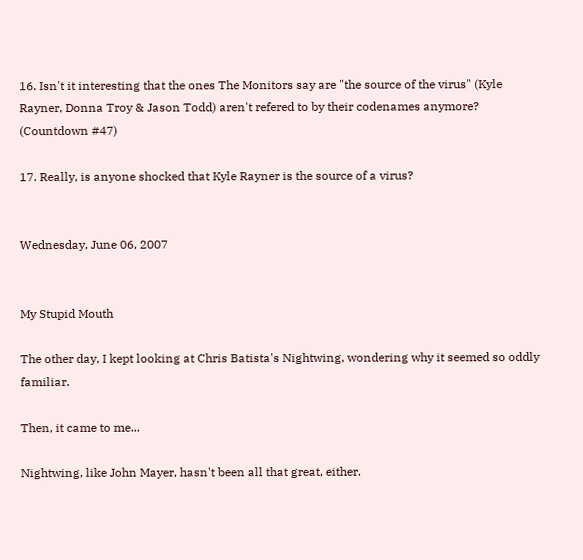16. Isn't it interesting that the ones The Monitors say are "the source of the virus" (Kyle Rayner, Donna Troy & Jason Todd) aren't refered to by their codenames anymore? (Countdown #47)

17. Really, is anyone shocked that Kyle Rayner is the source of a virus?


Wednesday, June 06, 2007


My Stupid Mouth

The other day, I kept looking at Chris Batista's Nightwing, wondering why it seemed so oddly familiar.

Then, it came to me...

Nightwing, like John Mayer, hasn't been all that great, either.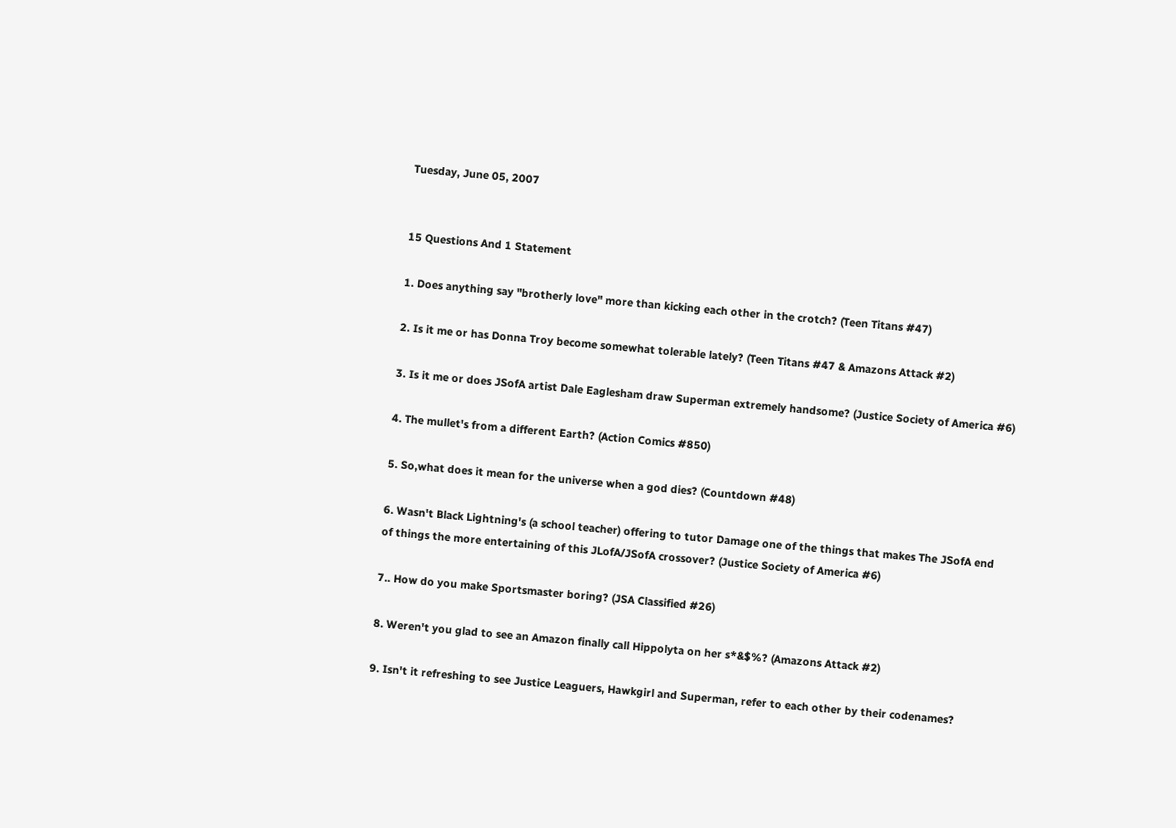Tuesday, June 05, 2007


15 Questions And 1 Statement

1. Does anything say "brotherly love" more than kicking each other in the crotch? (Teen Titans #47)

2. Is it me or has Donna Troy become somewhat tolerable lately? (Teen Titans #47 & Amazons Attack #2)

3. Is it me or does JSofA artist Dale Eaglesham draw Superman extremely handsome? (Justice Society of America #6)

4. The mullet's from a different Earth? (Action Comics #850)

5. So,what does it mean for the universe when a god dies? (Countdown #48)

6. Wasn't Black Lightning's (a school teacher) offering to tutor Damage one of the things that makes The JSofA end of things the more entertaining of this JLofA/JSofA crossover? (Justice Society of America #6)

7.. How do you make Sportsmaster boring? (JSA Classified #26)

8. Weren't you glad to see an Amazon finally call Hippolyta on her s*&$%? (Amazons Attack #2)

9. Isn't it refreshing to see Justice Leaguers, Hawkgirl and Superman, refer to each other by their codenames?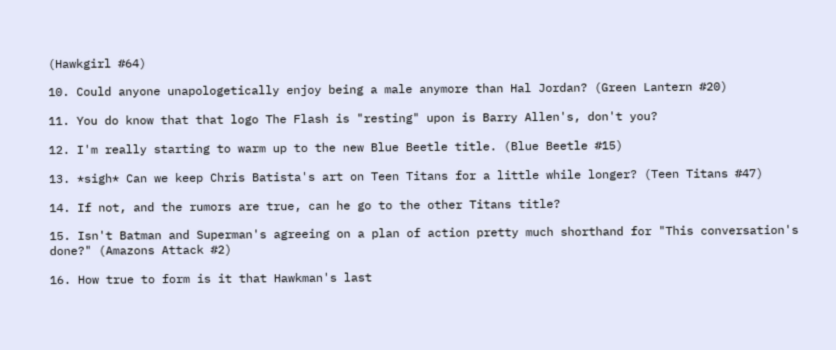(Hawkgirl #64)

10. Could anyone unapologetically enjoy being a male anymore than Hal Jordan? (Green Lantern #20)

11. You do know that that logo The Flash is "resting" upon is Barry Allen's, don't you?

12. I'm really starting to warm up to the new Blue Beetle title. (Blue Beetle #15)

13. *sigh* Can we keep Chris Batista's art on Teen Titans for a little while longer? (Teen Titans #47)

14. If not, and the rumors are true, can he go to the other Titans title?

15. Isn't Batman and Superman's agreeing on a plan of action pretty much shorthand for "This conversation's done?" (Amazons Attack #2)

16. How true to form is it that Hawkman's last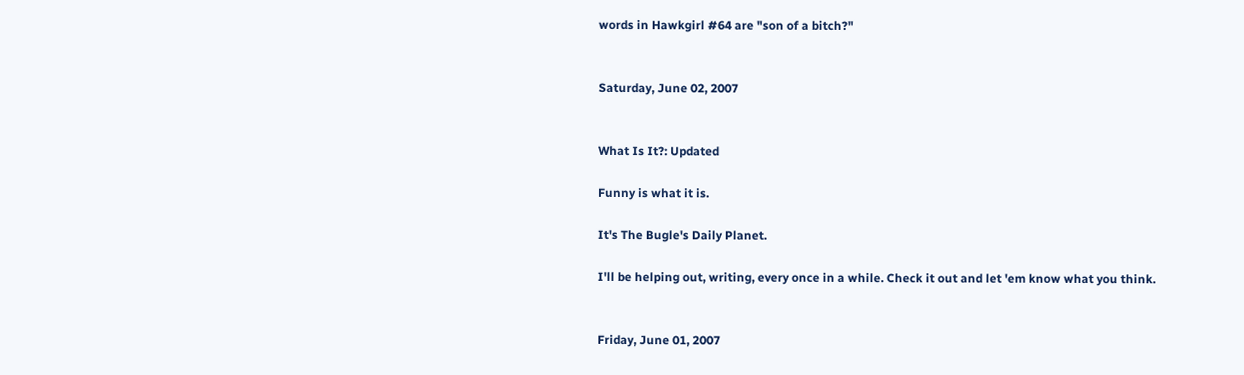words in Hawkgirl #64 are "son of a bitch?"


Saturday, June 02, 2007


What Is It?: Updated

Funny is what it is.

It's The Bugle's Daily Planet.

I'll be helping out, writing, every once in a while. Check it out and let 'em know what you think.


Friday, June 01, 2007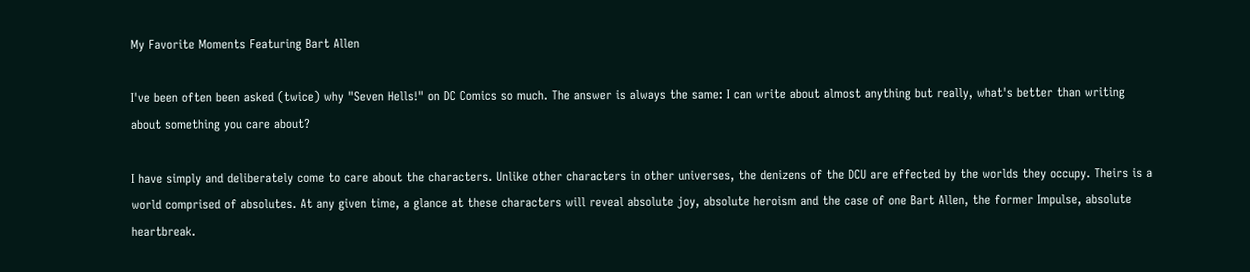My Favorite Moments Featuring Bart Allen

I've been often been asked (twice) why "Seven Hells!" on DC Comics so much. The answer is always the same: I can write about almost anything but really, what's better than writing about something you care about?

I have simply and deliberately come to care about the characters. Unlike other characters in other universes, the denizens of the DCU are effected by the worlds they occupy. Theirs is a world comprised of absolutes. At any given time, a glance at these characters will reveal absolute joy, absolute heroism and the case of one Bart Allen, the former Impulse, absolute heartbreak.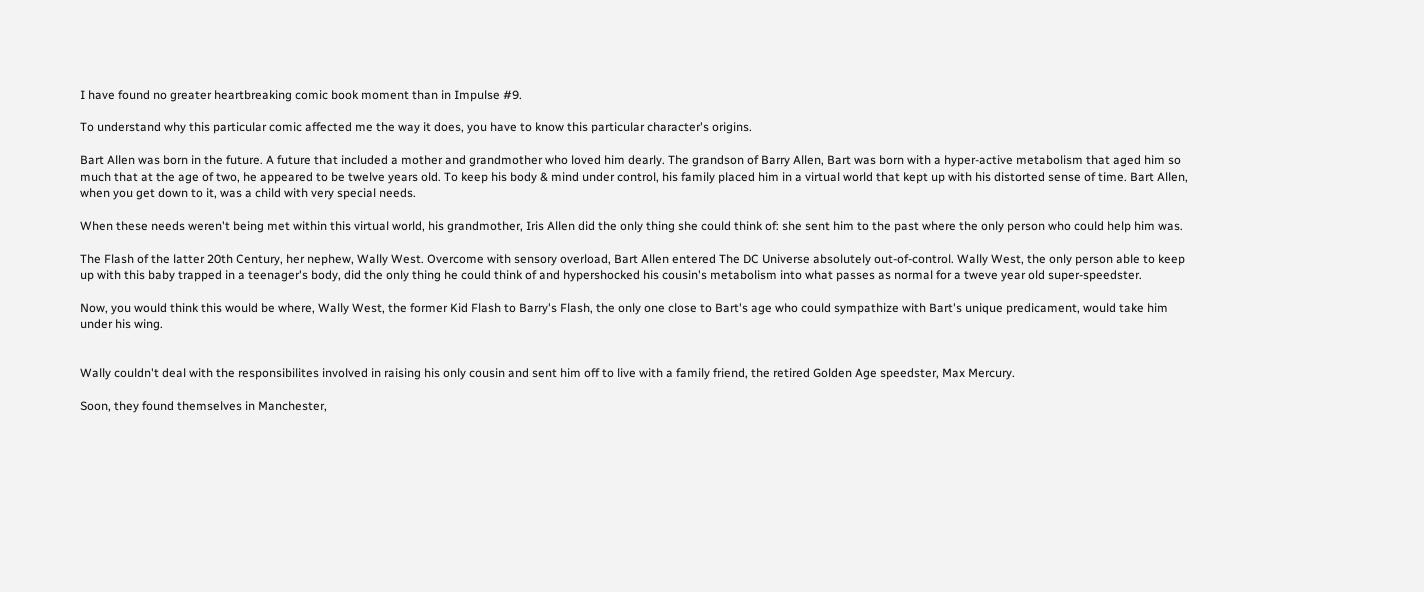I have found no greater heartbreaking comic book moment than in Impulse #9.

To understand why this particular comic affected me the way it does, you have to know this particular character's origins.

Bart Allen was born in the future. A future that included a mother and grandmother who loved him dearly. The grandson of Barry Allen, Bart was born with a hyper-active metabolism that aged him so much that at the age of two, he appeared to be twelve years old. To keep his body & mind under control, his family placed him in a virtual world that kept up with his distorted sense of time. Bart Allen, when you get down to it, was a child with very special needs.

When these needs weren't being met within this virtual world, his grandmother, Iris Allen did the only thing she could think of: she sent him to the past where the only person who could help him was.

The Flash of the latter 20th Century, her nephew, Wally West. Overcome with sensory overload, Bart Allen entered The DC Universe absolutely out-of-control. Wally West, the only person able to keep up with this baby trapped in a teenager's body, did the only thing he could think of and hypershocked his cousin's metabolism into what passes as normal for a tweve year old super-speedster.

Now, you would think this would be where, Wally West, the former Kid Flash to Barry's Flash, the only one close to Bart's age who could sympathize with Bart's unique predicament, would take him under his wing.


Wally couldn't deal with the responsibilites involved in raising his only cousin and sent him off to live with a family friend, the retired Golden Age speedster, Max Mercury.

Soon, they found themselves in Manchester,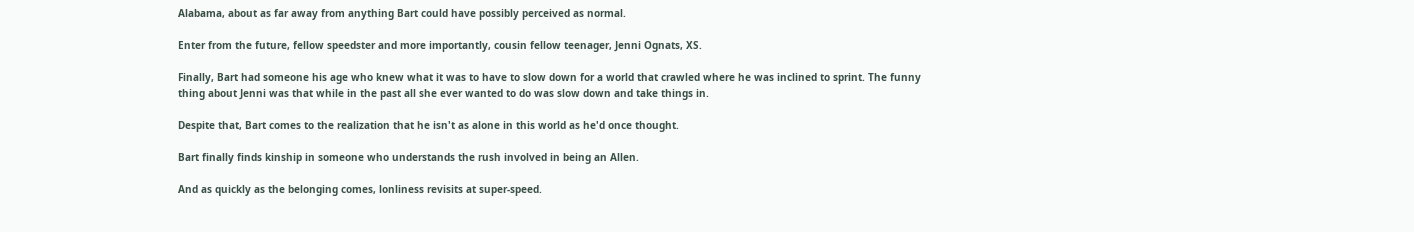Alabama, about as far away from anything Bart could have possibly perceived as normal.

Enter from the future, fellow speedster and more importantly, cousin fellow teenager, Jenni Ognats, XS.

Finally, Bart had someone his age who knew what it was to have to slow down for a world that crawled where he was inclined to sprint. The funny thing about Jenni was that while in the past all she ever wanted to do was slow down and take things in.

Despite that, Bart comes to the realization that he isn't as alone in this world as he'd once thought.

Bart finally finds kinship in someone who understands the rush involved in being an Allen.

And as quickly as the belonging comes, lonliness revisits at super-speed.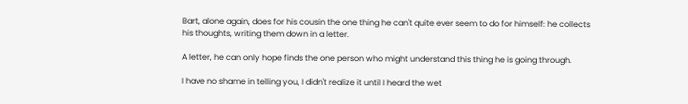Bart, alone again, does for his cousin the one thing he can't quite ever seem to do for himself: he collects his thoughts, writing them down in a letter.

A letter, he can only hope finds the one person who might understand this thing he is going through.

I have no shame in telling you, I didn't realize it until I heard the wet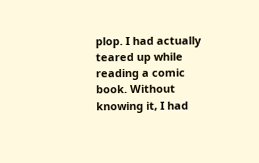plop. I had actually teared up while reading a comic book. Without knowing it, I had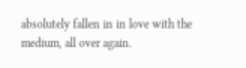absolutely fallen in in love with the medium, all over again.